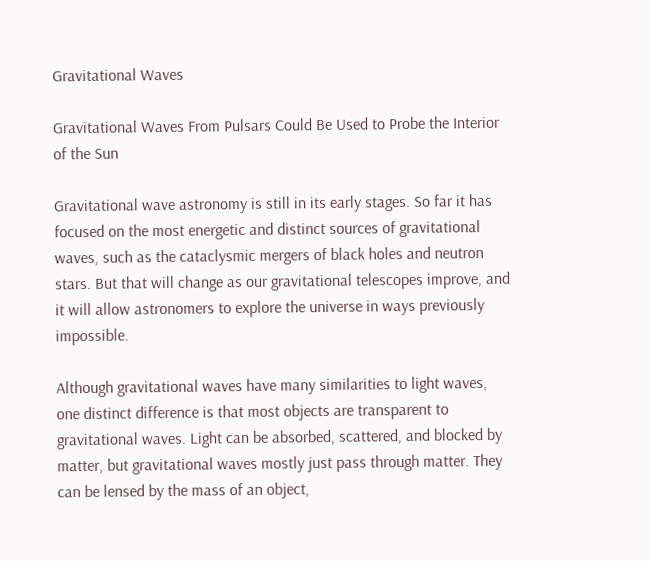Gravitational Waves

Gravitational Waves From Pulsars Could Be Used to Probe the Interior of the Sun

Gravitational wave astronomy is still in its early stages. So far it has focused on the most energetic and distinct sources of gravitational waves, such as the cataclysmic mergers of black holes and neutron stars. But that will change as our gravitational telescopes improve, and it will allow astronomers to explore the universe in ways previously impossible.

Although gravitational waves have many similarities to light waves, one distinct difference is that most objects are transparent to gravitational waves. Light can be absorbed, scattered, and blocked by matter, but gravitational waves mostly just pass through matter. They can be lensed by the mass of an object,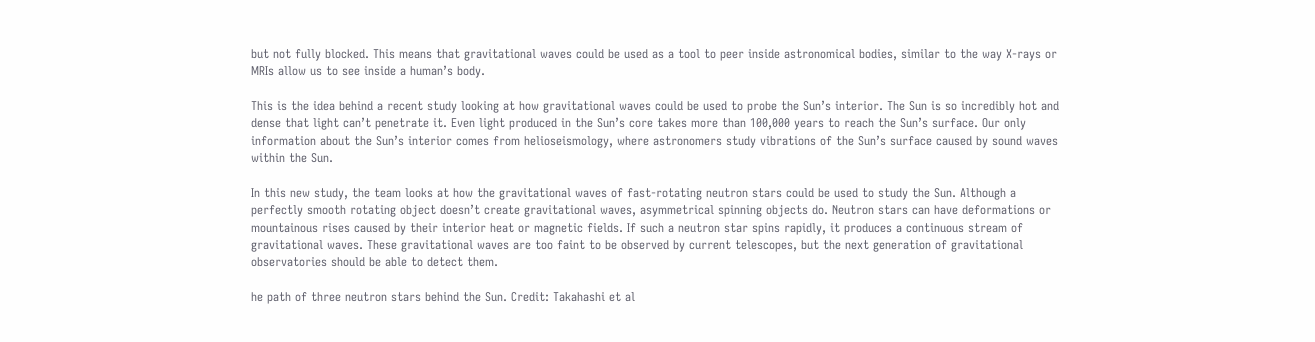but not fully blocked. This means that gravitational waves could be used as a tool to peer inside astronomical bodies, similar to the way X-rays or MRIs allow us to see inside a human’s body.

This is the idea behind a recent study looking at how gravitational waves could be used to probe the Sun’s interior. The Sun is so incredibly hot and dense that light can’t penetrate it. Even light produced in the Sun’s core takes more than 100,000 years to reach the Sun’s surface. Our only information about the Sun’s interior comes from helioseismology, where astronomers study vibrations of the Sun’s surface caused by sound waves within the Sun.

In this new study, the team looks at how the gravitational waves of fast-rotating neutron stars could be used to study the Sun. Although a perfectly smooth rotating object doesn’t create gravitational waves, asymmetrical spinning objects do. Neutron stars can have deformations or mountainous rises caused by their interior heat or magnetic fields. If such a neutron star spins rapidly, it produces a continuous stream of gravitational waves. These gravitational waves are too faint to be observed by current telescopes, but the next generation of gravitational observatories should be able to detect them.

he path of three neutron stars behind the Sun. Credit: Takahashi et al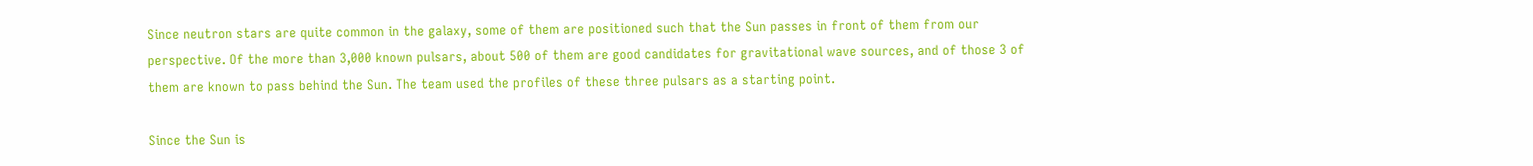Since neutron stars are quite common in the galaxy, some of them are positioned such that the Sun passes in front of them from our perspective. Of the more than 3,000 known pulsars, about 500 of them are good candidates for gravitational wave sources, and of those 3 of them are known to pass behind the Sun. The team used the profiles of these three pulsars as a starting point.

Since the Sun is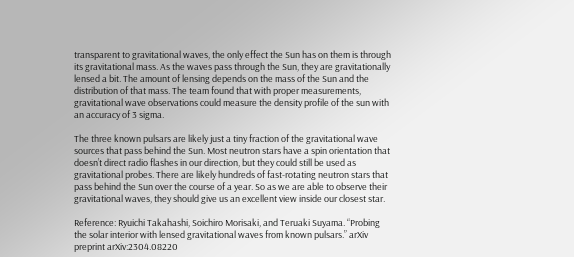transparent to gravitational waves, the only effect the Sun has on them is through its gravitational mass. As the waves pass through the Sun, they are gravitationally lensed a bit. The amount of lensing depends on the mass of the Sun and the distribution of that mass. The team found that with proper measurements, gravitational wave observations could measure the density profile of the sun with an accuracy of 3 sigma.

The three known pulsars are likely just a tiny fraction of the gravitational wave sources that pass behind the Sun. Most neutron stars have a spin orientation that doesn’t direct radio flashes in our direction, but they could still be used as gravitational probes. There are likely hundreds of fast-rotating neutron stars that pass behind the Sun over the course of a year. So as we are able to observe their gravitational waves, they should give us an excellent view inside our closest star.

Reference: Ryuichi Takahashi, Soichiro Morisaki, and Teruaki Suyama. “Probing the solar interior with lensed gravitational waves from known pulsars.” arXiv preprint arXiv:2304.08220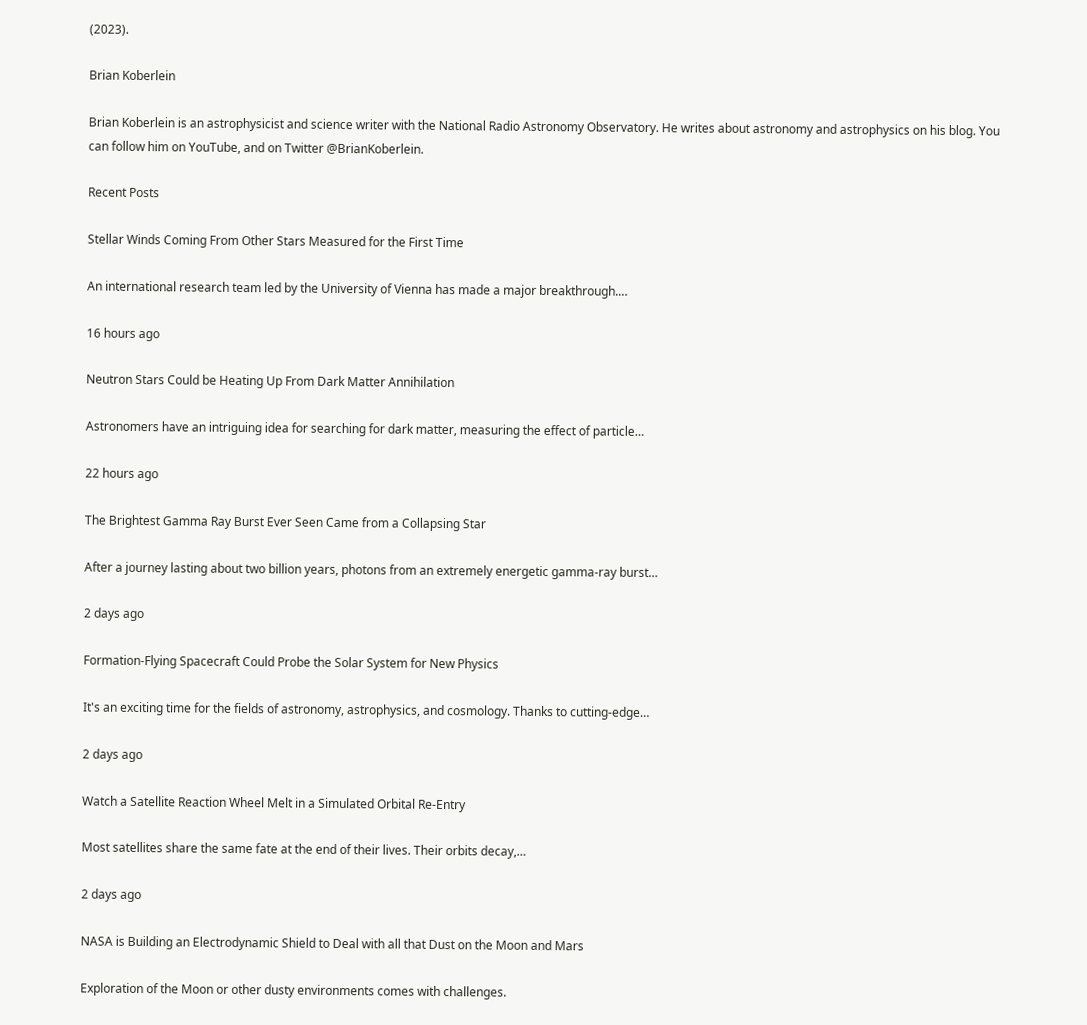(2023).

Brian Koberlein

Brian Koberlein is an astrophysicist and science writer with the National Radio Astronomy Observatory. He writes about astronomy and astrophysics on his blog. You can follow him on YouTube, and on Twitter @BrianKoberlein.

Recent Posts

Stellar Winds Coming From Other Stars Measured for the First Time

An international research team led by the University of Vienna has made a major breakthrough.…

16 hours ago

Neutron Stars Could be Heating Up From Dark Matter Annihilation

Astronomers have an intriguing idea for searching for dark matter, measuring the effect of particle…

22 hours ago

The Brightest Gamma Ray Burst Ever Seen Came from a Collapsing Star

After a journey lasting about two billion years, photons from an extremely energetic gamma-ray burst…

2 days ago

Formation-Flying Spacecraft Could Probe the Solar System for New Physics

It's an exciting time for the fields of astronomy, astrophysics, and cosmology. Thanks to cutting-edge…

2 days ago

Watch a Satellite Reaction Wheel Melt in a Simulated Orbital Re-Entry

Most satellites share the same fate at the end of their lives. Their orbits decay,…

2 days ago

NASA is Building an Electrodynamic Shield to Deal with all that Dust on the Moon and Mars

Exploration of the Moon or other dusty environments comes with challenges.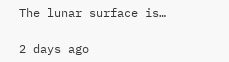The lunar surface is…

2 days ago